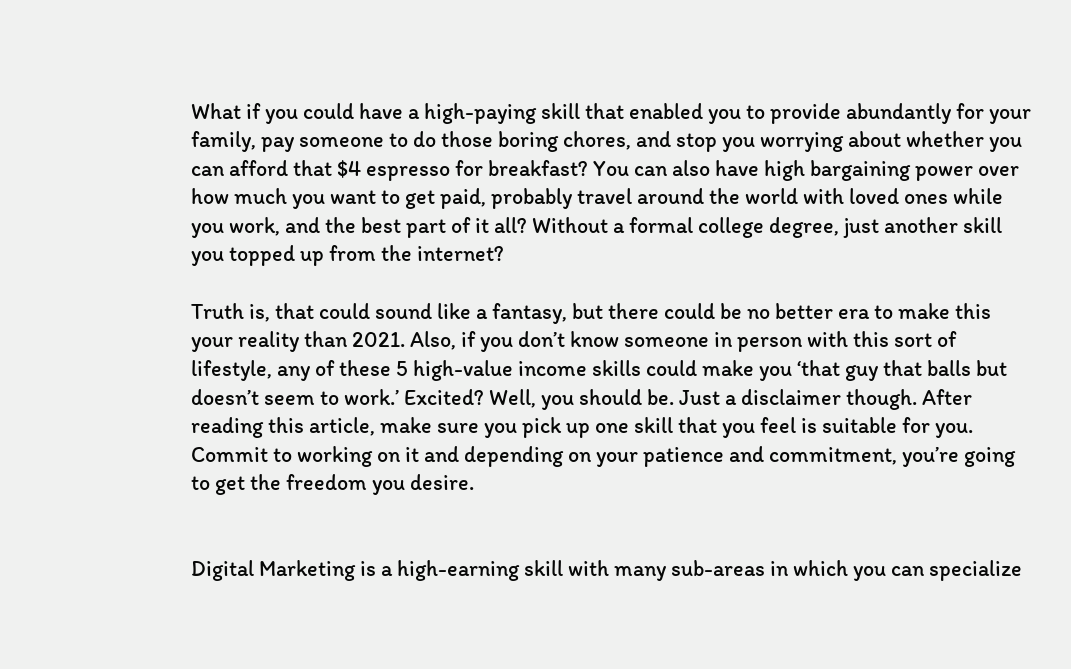What if you could have a high-paying skill that enabled you to provide abundantly for your family, pay someone to do those boring chores, and stop you worrying about whether you can afford that $4 espresso for breakfast? You can also have high bargaining power over how much you want to get paid, probably travel around the world with loved ones while you work, and the best part of it all? Without a formal college degree, just another skill you topped up from the internet?

Truth is, that could sound like a fantasy, but there could be no better era to make this your reality than 2021. Also, if you don’t know someone in person with this sort of lifestyle, any of these 5 high-value income skills could make you ‘that guy that balls but doesn’t seem to work.’ Excited? Well, you should be. Just a disclaimer though. After reading this article, make sure you pick up one skill that you feel is suitable for you. Commit to working on it and depending on your patience and commitment, you’re going to get the freedom you desire.


Digital Marketing is a high-earning skill with many sub-areas in which you can specialize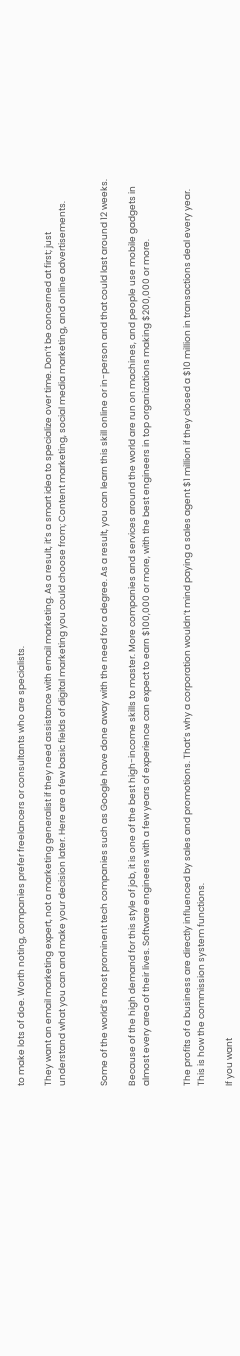to make lots of doe. Worth noting, companies prefer freelancers or consultants who are specialists.

They want an email marketing expert, not a marketing generalist if they need assistance with email marketing. As a result, it’s a smart idea to specialize over time. Don’t be concerned at first; just understand what you can and make your decision later. Here are a few basic fields of digital marketing you could choose from; Content marketing, social media marketing, and online advertisements.


Some of the world’s most prominent tech companies such as Google have done away with the need for a degree. As a result, you can learn this skill online or in-person and that could last around 12 weeks.

Because of the high demand for this style of job, it is one of the best high-income skills to master. More companies and services around the world are run on machines, and people use mobile gadgets in almost every area of their lives. Software engineers with a few years of experience can expect to earn $100,000 or more, with the best engineers in top organizations making $200,000 or more.


The profits of a business are directly influenced by sales and promotions. That’s why a corporation wouldn’t mind paying a sales agent $1 million if they closed a $10 million in transactions deal every year. This is how the commission system functions.

If you want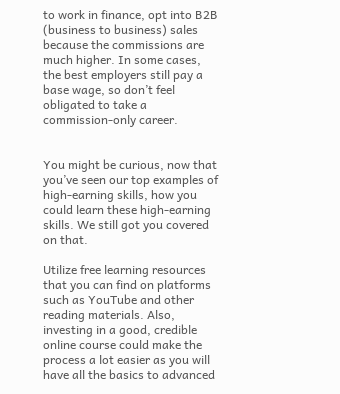to work in finance, opt into B2B (business to business) sales because the commissions are much higher. In some cases, the best employers still pay a base wage, so don’t feel obligated to take a commission-only career.


You might be curious, now that you’ve seen our top examples of high-earning skills, how you could learn these high-earning skills. We still got you covered on that.

Utilize free learning resources that you can find on platforms such as YouTube and other reading materials. Also, investing in a good, credible online course could make the process a lot easier as you will have all the basics to advanced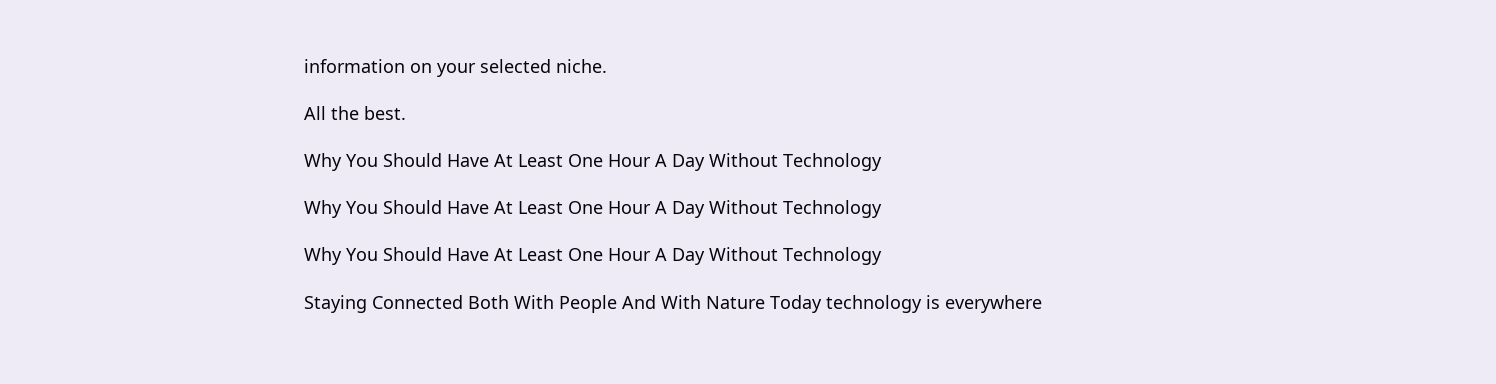information on your selected niche.

All the best.

Why You Should Have At Least One Hour A Day Without Technology

Why You Should Have At Least One Hour A Day Without Technology

Why You Should Have At Least One Hour A Day Without Technology

Staying Connected Both With People And With Nature Today technology is everywhere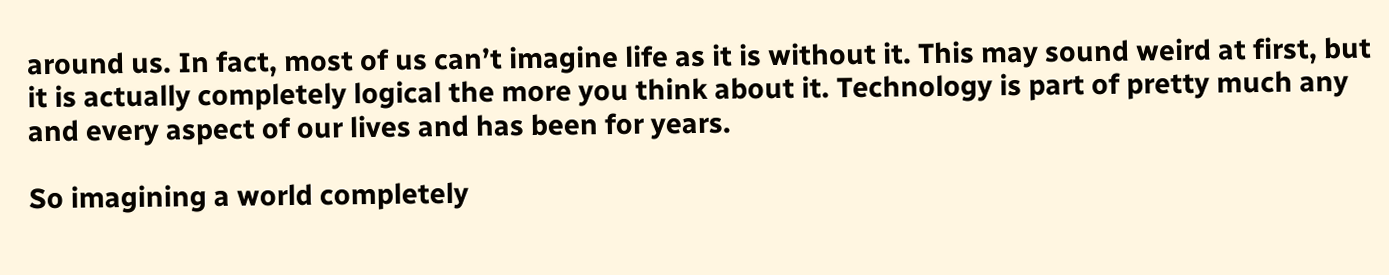around us. In fact, most of us can’t imagine life as it is without it. This may sound weird at first, but it is actually completely logical the more you think about it. Technology is part of pretty much any and every aspect of our lives and has been for years.

So imagining a world completely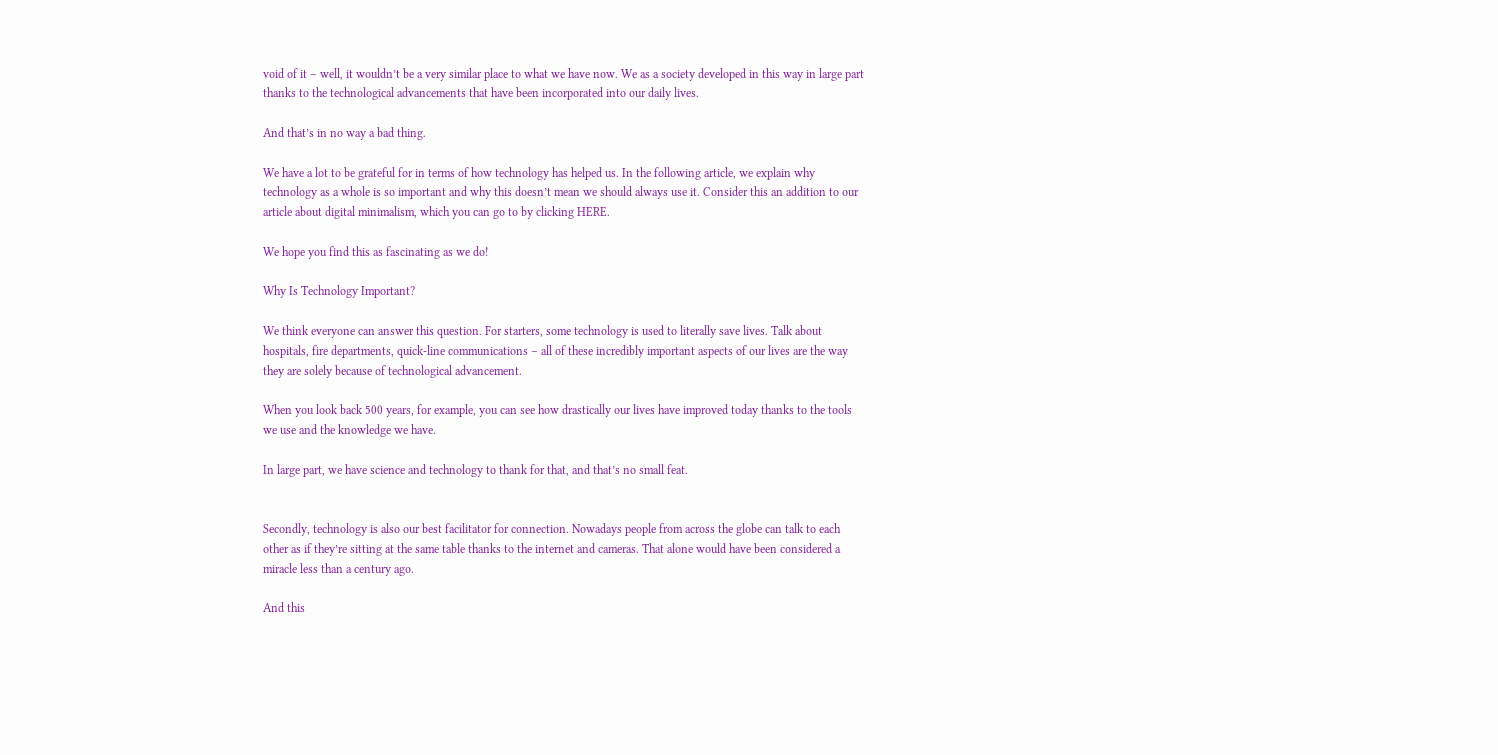void of it – well, it wouldn’t be a very similar place to what we have now. We as a society developed in this way in large part thanks to the technological advancements that have been incorporated into our daily lives.

And that’s in no way a bad thing.

We have a lot to be grateful for in terms of how technology has helped us. In the following article, we explain why technology as a whole is so important and why this doesn’t mean we should always use it. Consider this an addition to our article about digital minimalism, which you can go to by clicking HERE.

We hope you find this as fascinating as we do!

Why Is Technology Important?

We think everyone can answer this question. For starters, some technology is used to literally save lives. Talk about hospitals, fire departments, quick-line communications – all of these incredibly important aspects of our lives are the way they are solely because of technological advancement.

When you look back 500 years, for example, you can see how drastically our lives have improved today thanks to the tools we use and the knowledge we have.

In large part, we have science and technology to thank for that, and that’s no small feat.


Secondly, technology is also our best facilitator for connection. Nowadays people from across the globe can talk to each other as if they’re sitting at the same table thanks to the internet and cameras. That alone would have been considered a miracle less than a century ago.

And this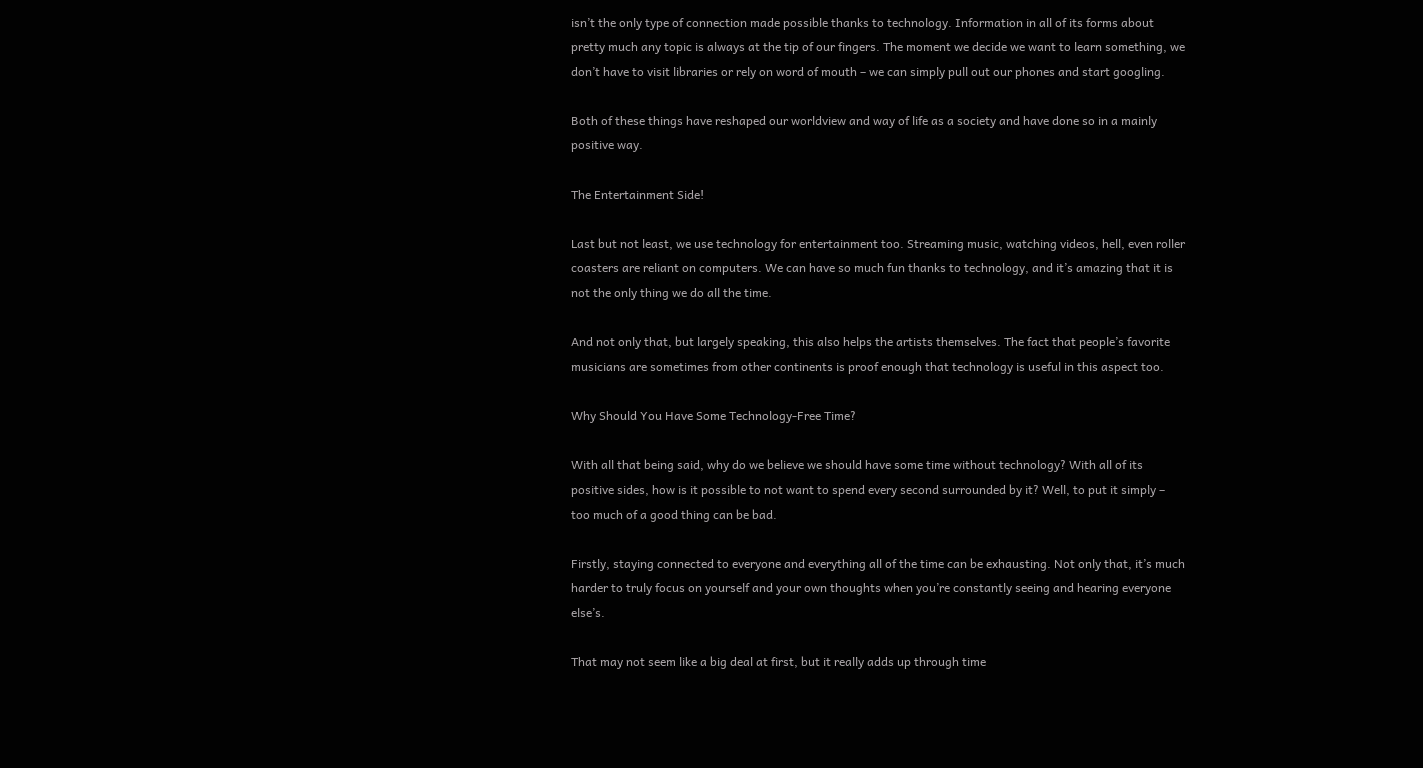isn’t the only type of connection made possible thanks to technology. Information in all of its forms about pretty much any topic is always at the tip of our fingers. The moment we decide we want to learn something, we don’t have to visit libraries or rely on word of mouth – we can simply pull out our phones and start googling.

Both of these things have reshaped our worldview and way of life as a society and have done so in a mainly positive way.

The Entertainment Side!

Last but not least, we use technology for entertainment too. Streaming music, watching videos, hell, even roller coasters are reliant on computers. We can have so much fun thanks to technology, and it’s amazing that it is not the only thing we do all the time.

And not only that, but largely speaking, this also helps the artists themselves. The fact that people’s favorite musicians are sometimes from other continents is proof enough that technology is useful in this aspect too.

Why Should You Have Some Technology-Free Time?

With all that being said, why do we believe we should have some time without technology? With all of its positive sides, how is it possible to not want to spend every second surrounded by it? Well, to put it simply – too much of a good thing can be bad.

Firstly, staying connected to everyone and everything all of the time can be exhausting. Not only that, it’s much harder to truly focus on yourself and your own thoughts when you’re constantly seeing and hearing everyone else’s.

That may not seem like a big deal at first, but it really adds up through time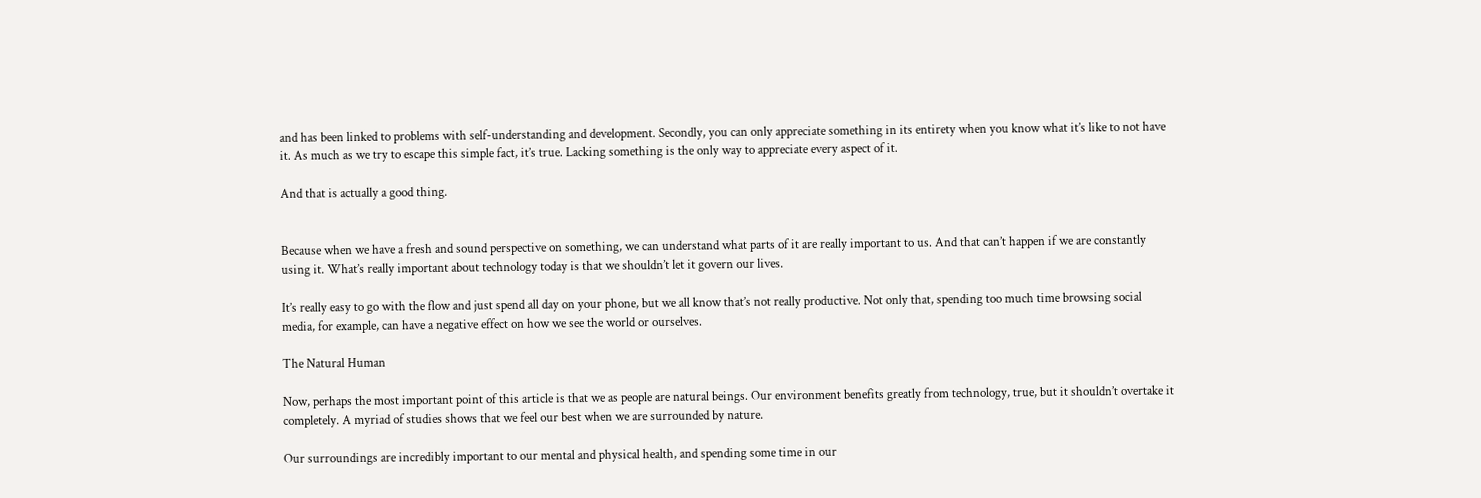and has been linked to problems with self-understanding and development. Secondly, you can only appreciate something in its entirety when you know what it’s like to not have it. As much as we try to escape this simple fact, it’s true. Lacking something is the only way to appreciate every aspect of it.

And that is actually a good thing.


Because when we have a fresh and sound perspective on something, we can understand what parts of it are really important to us. And that can’t happen if we are constantly using it. What’s really important about technology today is that we shouldn’t let it govern our lives.

It’s really easy to go with the flow and just spend all day on your phone, but we all know that’s not really productive. Not only that, spending too much time browsing social media, for example, can have a negative effect on how we see the world or ourselves.

The Natural Human

Now, perhaps the most important point of this article is that we as people are natural beings. Our environment benefits greatly from technology, true, but it shouldn’t overtake it completely. A myriad of studies shows that we feel our best when we are surrounded by nature.

Our surroundings are incredibly important to our mental and physical health, and spending some time in our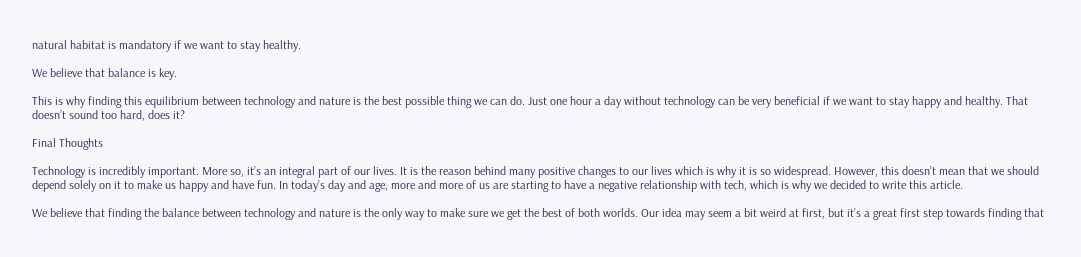natural habitat is mandatory if we want to stay healthy.

We believe that balance is key.

This is why finding this equilibrium between technology and nature is the best possible thing we can do. Just one hour a day without technology can be very beneficial if we want to stay happy and healthy. That doesn’t sound too hard, does it?

Final Thoughts

Technology is incredibly important. More so, it’s an integral part of our lives. It is the reason behind many positive changes to our lives which is why it is so widespread. However, this doesn’t mean that we should depend solely on it to make us happy and have fun. In today’s day and age, more and more of us are starting to have a negative relationship with tech, which is why we decided to write this article.

We believe that finding the balance between technology and nature is the only way to make sure we get the best of both worlds. Our idea may seem a bit weird at first, but it’s a great first step towards finding that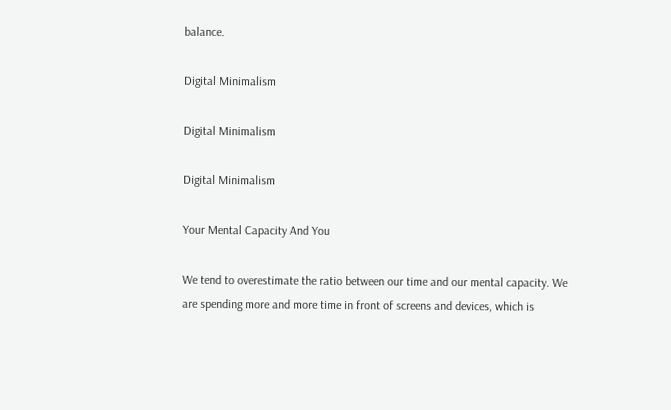balance.

Digital Minimalism

Digital Minimalism

Digital Minimalism

Your Mental Capacity And You

We tend to overestimate the ratio between our time and our mental capacity. We are spending more and more time in front of screens and devices, which is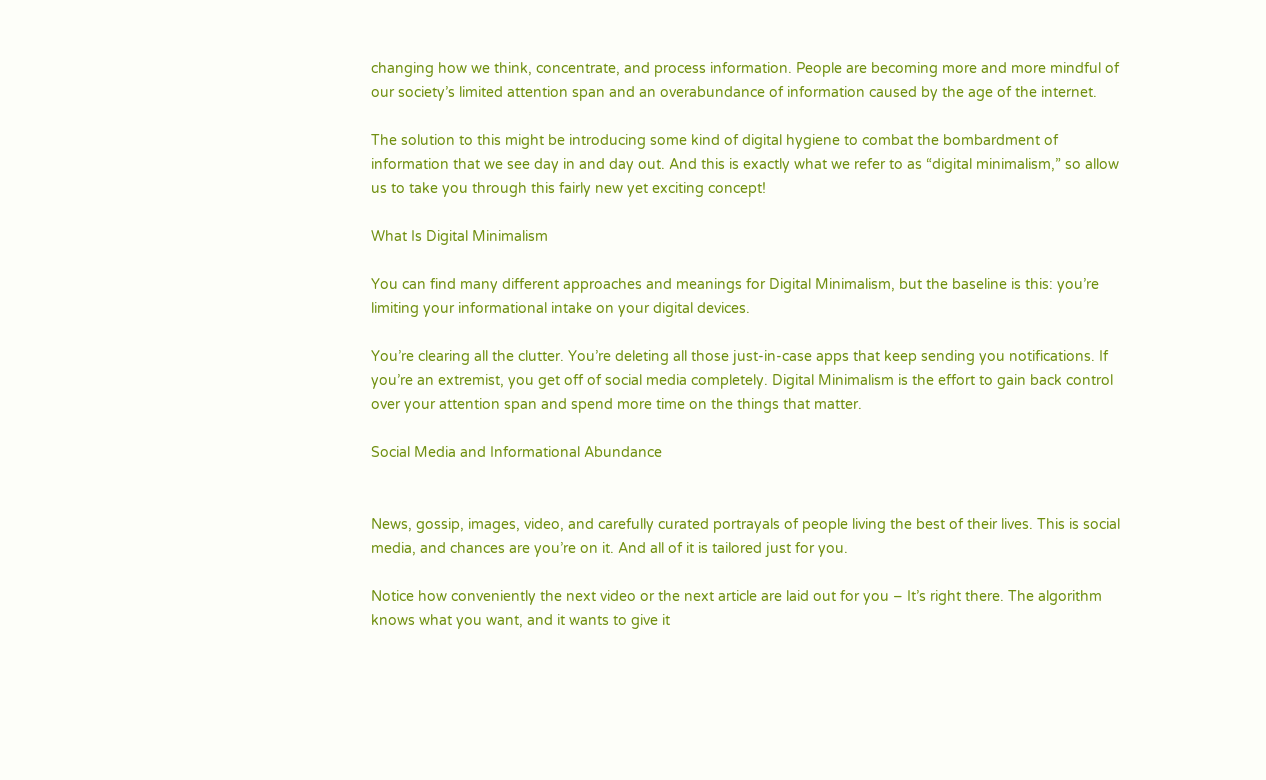changing how we think, concentrate, and process information. People are becoming more and more mindful of our society’s limited attention span and an overabundance of information caused by the age of the internet.

The solution to this might be introducing some kind of digital hygiene to combat the bombardment of information that we see day in and day out. And this is exactly what we refer to as “digital minimalism,” so allow us to take you through this fairly new yet exciting concept!

What Is Digital Minimalism

You can find many different approaches and meanings for Digital Minimalism, but the baseline is this: you’re limiting your informational intake on your digital devices.

You’re clearing all the clutter. You’re deleting all those just-in-case apps that keep sending you notifications. If you’re an extremist, you get off of social media completely. Digital Minimalism is the effort to gain back control over your attention span and spend more time on the things that matter.

Social Media and Informational Abundance


News, gossip, images, video, and carefully curated portrayals of people living the best of their lives. This is social media, and chances are you’re on it. And all of it is tailored just for you.

Notice how conveniently the next video or the next article are laid out for you – It’s right there. The algorithm knows what you want, and it wants to give it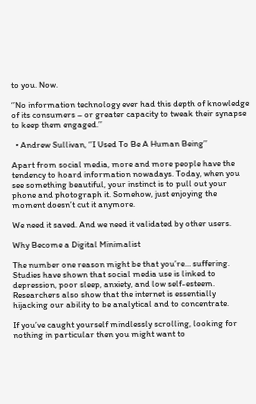to you. Now.

‘’No information technology ever had this depth of knowledge of its consumers – or greater capacity to tweak their synapse to keep them engaged.’’

  • Andrew Sullivan, ‘’I Used To Be A Human Being’’

Apart from social media, more and more people have the tendency to hoard information nowadays. Today, when you see something beautiful, your instinct is to pull out your phone and photograph it. Somehow, just enjoying the moment doesn’t cut it anymore.

We need it saved. And we need it validated by other users.

Why Become a Digital Minimalist

The number one reason might be that you’re… suffering. Studies have shown that social media use is linked to depression, poor sleep, anxiety, and low self-esteem. Researchers also show that the internet is essentially hijacking our ability to be analytical and to concentrate.

If you’ve caught yourself mindlessly scrolling, looking for nothing in particular then you might want to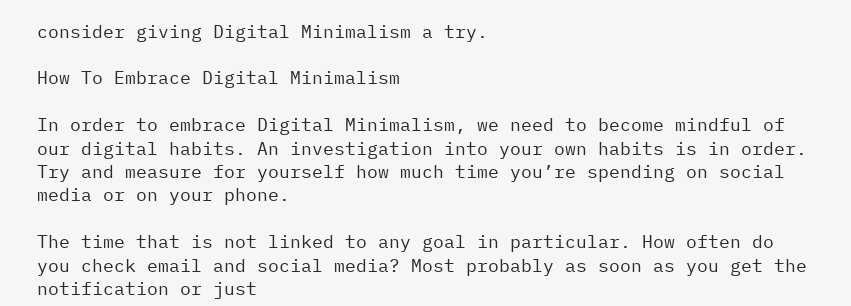consider giving Digital Minimalism a try.

How To Embrace Digital Minimalism

In order to embrace Digital Minimalism, we need to become mindful of our digital habits. An investigation into your own habits is in order. Try and measure for yourself how much time you’re spending on social media or on your phone.

The time that is not linked to any goal in particular. How often do you check email and social media? Most probably as soon as you get the notification or just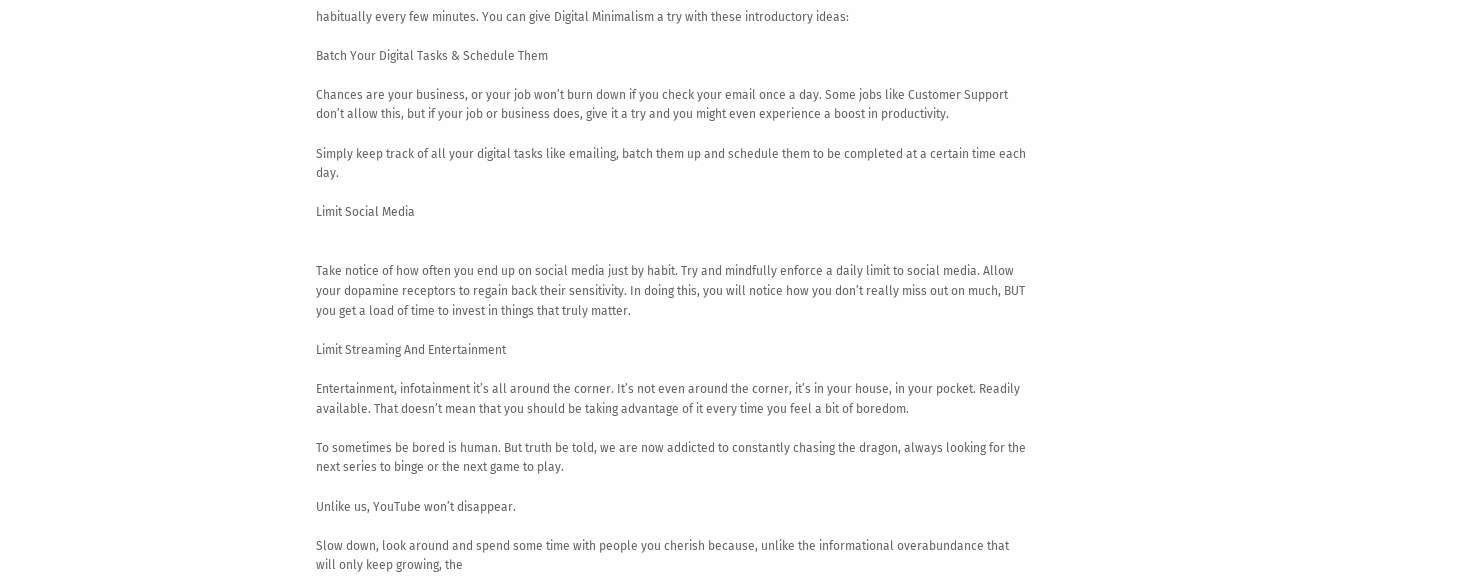habitually every few minutes. You can give Digital Minimalism a try with these introductory ideas:

Batch Your Digital Tasks & Schedule Them

Chances are your business, or your job won’t burn down if you check your email once a day. Some jobs like Customer Support don’t allow this, but if your job or business does, give it a try and you might even experience a boost in productivity.

Simply keep track of all your digital tasks like emailing, batch them up and schedule them to be completed at a certain time each day.

Limit Social Media


Take notice of how often you end up on social media just by habit. Try and mindfully enforce a daily limit to social media. Allow your dopamine receptors to regain back their sensitivity. In doing this, you will notice how you don’t really miss out on much, BUT you get a load of time to invest in things that truly matter.

Limit Streaming And Entertainment

Entertainment, infotainment it’s all around the corner. It’s not even around the corner, it’s in your house, in your pocket. Readily available. That doesn’t mean that you should be taking advantage of it every time you feel a bit of boredom.

To sometimes be bored is human. But truth be told, we are now addicted to constantly chasing the dragon, always looking for the next series to binge or the next game to play.

Unlike us, YouTube won’t disappear.

Slow down, look around and spend some time with people you cherish because, unlike the informational overabundance that will only keep growing, the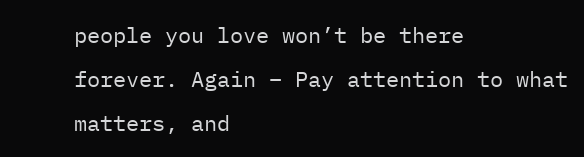people you love won’t be there forever. Again – Pay attention to what matters, and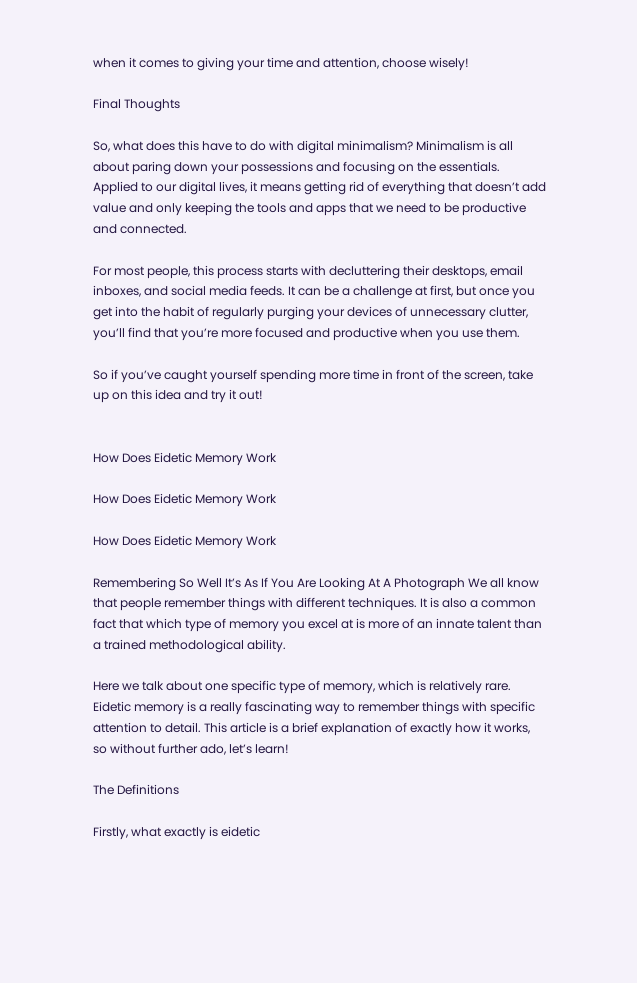when it comes to giving your time and attention, choose wisely!

Final Thoughts

So, what does this have to do with digital minimalism? Minimalism is all about paring down your possessions and focusing on the essentials. Applied to our digital lives, it means getting rid of everything that doesn’t add value and only keeping the tools and apps that we need to be productive and connected.

For most people, this process starts with decluttering their desktops, email inboxes, and social media feeds. It can be a challenge at first, but once you get into the habit of regularly purging your devices of unnecessary clutter, you’ll find that you’re more focused and productive when you use them.

So if you’ve caught yourself spending more time in front of the screen, take up on this idea and try it out!


How Does Eidetic Memory Work

How Does Eidetic Memory Work

How Does Eidetic Memory Work

Remembering So Well It’s As If You Are Looking At A Photograph We all know that people remember things with different techniques. It is also a common fact that which type of memory you excel at is more of an innate talent than a trained methodological ability.

Here we talk about one specific type of memory, which is relatively rare. Eidetic memory is a really fascinating way to remember things with specific attention to detail. This article is a brief explanation of exactly how it works, so without further ado, let’s learn!

The Definitions

Firstly, what exactly is eidetic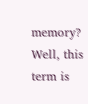memory? Well, this term is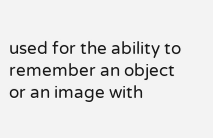used for the ability to remember an object or an image with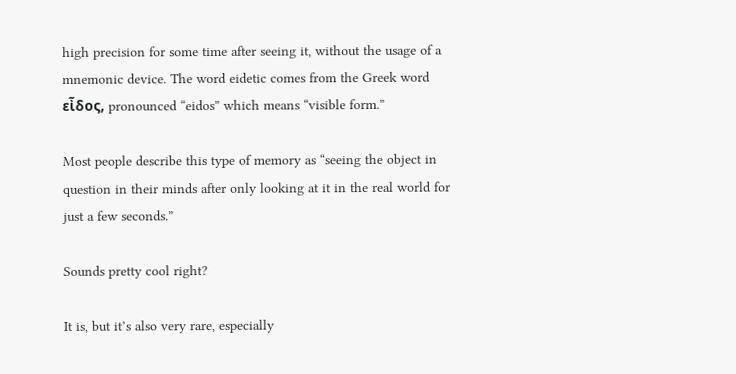high precision for some time after seeing it, without the usage of a mnemonic device. The word eidetic comes from the Greek word εἶδος, pronounced “eidos” which means “visible form.”

Most people describe this type of memory as “seeing the object in question in their minds after only looking at it in the real world for just a few seconds.”

Sounds pretty cool right?

It is, but it’s also very rare, especially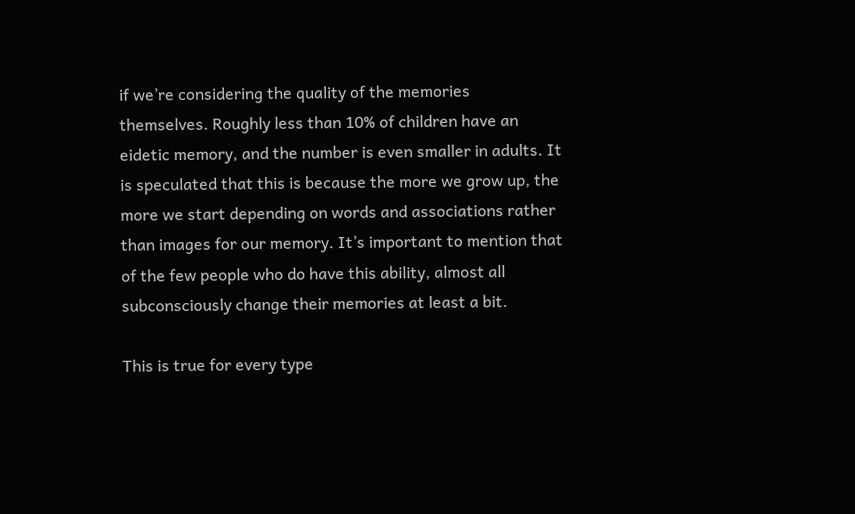if we’re considering the quality of the memories themselves. Roughly less than 10% of children have an eidetic memory, and the number is even smaller in adults. It is speculated that this is because the more we grow up, the more we start depending on words and associations rather than images for our memory. It’s important to mention that of the few people who do have this ability, almost all subconsciously change their memories at least a bit.

This is true for every type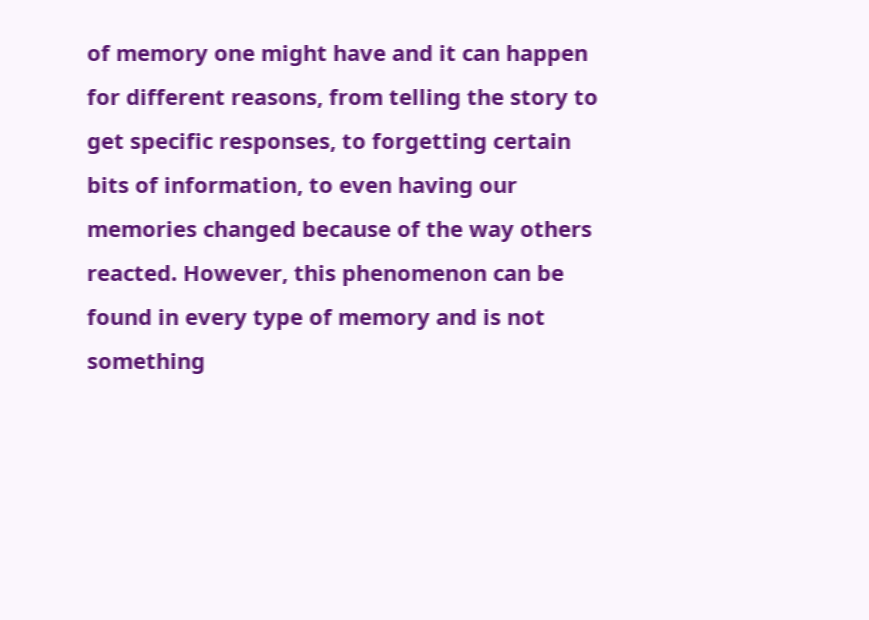of memory one might have and it can happen for different reasons, from telling the story to get specific responses, to forgetting certain bits of information, to even having our memories changed because of the way others reacted. However, this phenomenon can be found in every type of memory and is not something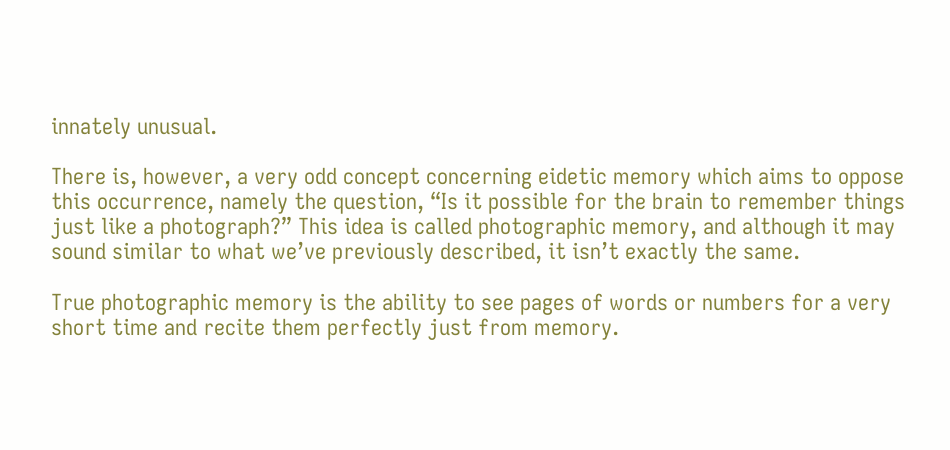innately unusual.

There is, however, a very odd concept concerning eidetic memory which aims to oppose this occurrence, namely the question, “Is it possible for the brain to remember things just like a photograph?” This idea is called photographic memory, and although it may sound similar to what we’ve previously described, it isn’t exactly the same.

True photographic memory is the ability to see pages of words or numbers for a very short time and recite them perfectly just from memory.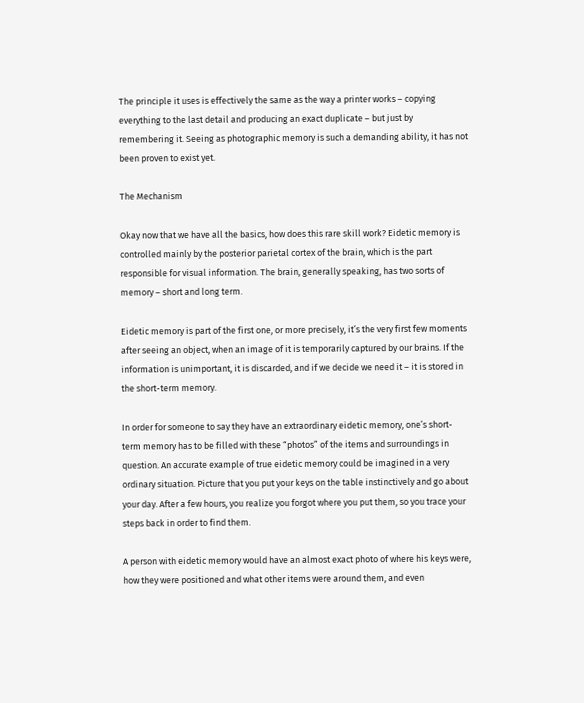The principle it uses is effectively the same as the way a printer works – copying everything to the last detail and producing an exact duplicate – but just by remembering it. Seeing as photographic memory is such a demanding ability, it has not been proven to exist yet.

The Mechanism

Okay now that we have all the basics, how does this rare skill work? Eidetic memory is controlled mainly by the posterior parietal cortex of the brain, which is the part responsible for visual information. The brain, generally speaking, has two sorts of memory – short and long term.

Eidetic memory is part of the first one, or more precisely, it’s the very first few moments after seeing an object, when an image of it is temporarily captured by our brains. If the information is unimportant, it is discarded, and if we decide we need it – it is stored in the short-term memory.

In order for someone to say they have an extraordinary eidetic memory, one’s short-term memory has to be filled with these “photos” of the items and surroundings in question. An accurate example of true eidetic memory could be imagined in a very ordinary situation. Picture that you put your keys on the table instinctively and go about your day. After a few hours, you realize you forgot where you put them, so you trace your steps back in order to find them.

A person with eidetic memory would have an almost exact photo of where his keys were, how they were positioned and what other items were around them, and even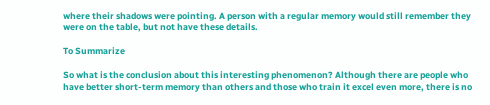where their shadows were pointing. A person with a regular memory would still remember they were on the table, but not have these details.

To Summarize

So what is the conclusion about this interesting phenomenon? Although there are people who have better short-term memory than others and those who train it excel even more, there is no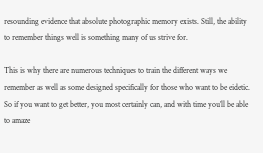resounding evidence that absolute photographic memory exists. Still, the ability to remember things well is something many of us strive for.

This is why there are numerous techniques to train the different ways we remember as well as some designed specifically for those who want to be eidetic. So if you want to get better, you most certainly can, and with time you’ll be able to amaze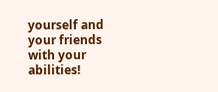yourself and your friends with your abilities!